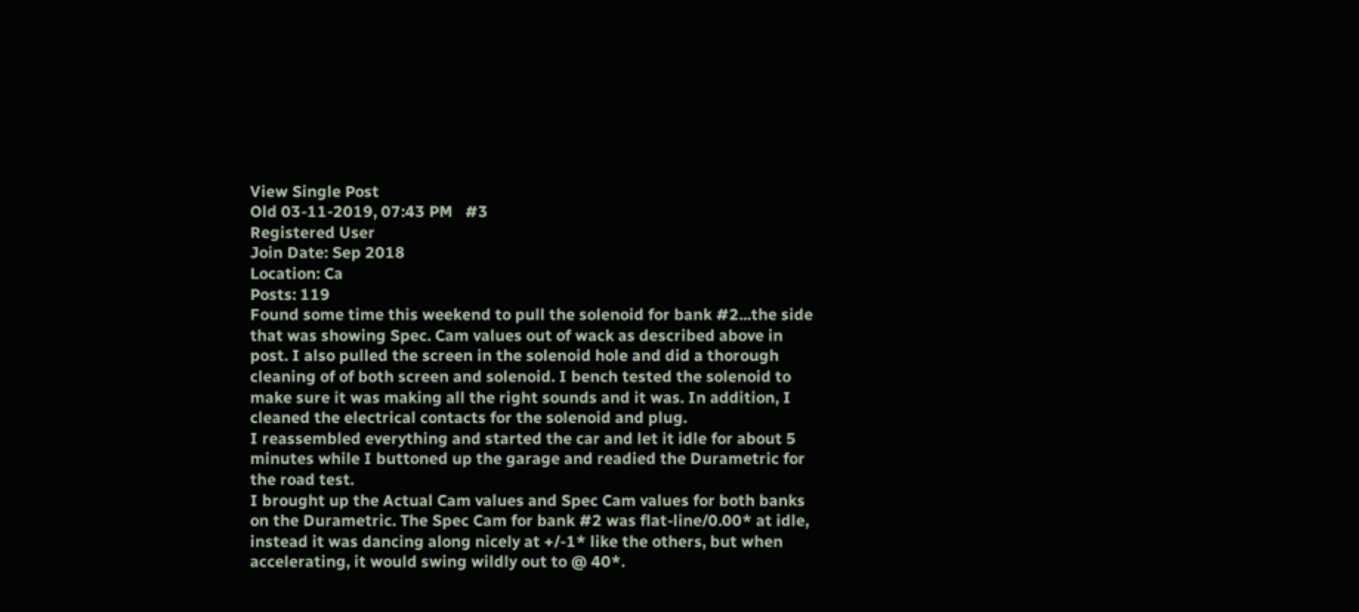View Single Post
Old 03-11-2019, 07:43 PM   #3
Registered User
Join Date: Sep 2018
Location: Ca
Posts: 119
Found some time this weekend to pull the solenoid for bank #2...the side that was showing Spec. Cam values out of wack as described above in post. I also pulled the screen in the solenoid hole and did a thorough cleaning of of both screen and solenoid. I bench tested the solenoid to make sure it was making all the right sounds and it was. In addition, I cleaned the electrical contacts for the solenoid and plug.
I reassembled everything and started the car and let it idle for about 5 minutes while I buttoned up the garage and readied the Durametric for the road test.
I brought up the Actual Cam values and Spec Cam values for both banks on the Durametric. The Spec Cam for bank #2 was flat-line/0.00* at idle, instead it was dancing along nicely at +/-1* like the others, but when accelerating, it would swing wildly out to @ 40*.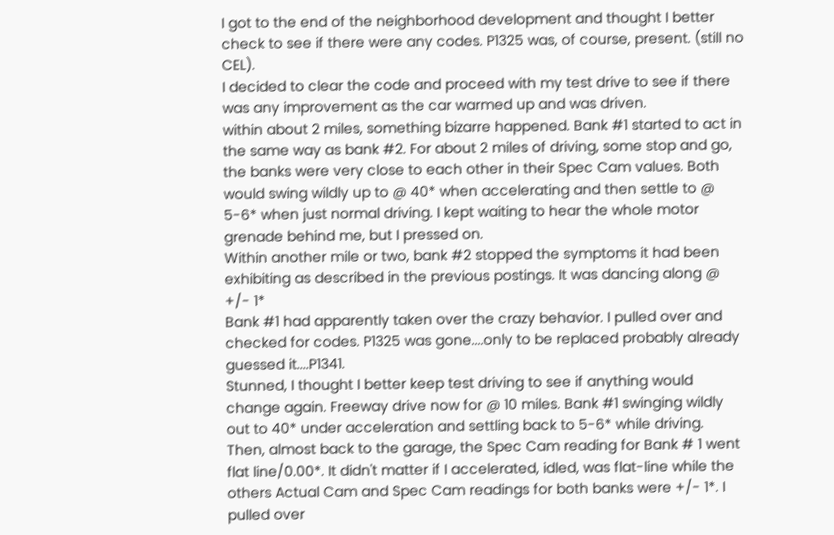I got to the end of the neighborhood development and thought I better check to see if there were any codes. P1325 was, of course, present. (still no CEL).
I decided to clear the code and proceed with my test drive to see if there was any improvement as the car warmed up and was driven.
within about 2 miles, something bizarre happened. Bank #1 started to act in the same way as bank #2. For about 2 miles of driving, some stop and go, the banks were very close to each other in their Spec Cam values. Both would swing wildly up to @ 40* when accelerating and then settle to @ 5-6* when just normal driving. I kept waiting to hear the whole motor grenade behind me, but I pressed on.
Within another mile or two, bank #2 stopped the symptoms it had been exhibiting as described in the previous postings. It was dancing along @ +/- 1*
Bank #1 had apparently taken over the crazy behavior. I pulled over and checked for codes. P1325 was gone....only to be replaced probably already guessed it....P1341.
Stunned, I thought I better keep test driving to see if anything would change again. Freeway drive now for @ 10 miles. Bank #1 swinging wildly out to 40* under acceleration and settling back to 5-6* while driving.
Then, almost back to the garage, the Spec Cam reading for Bank # 1 went flat line/0.00*. It didn't matter if I accelerated, idled, was flat-line while the others Actual Cam and Spec Cam readings for both banks were +/- 1*. I pulled over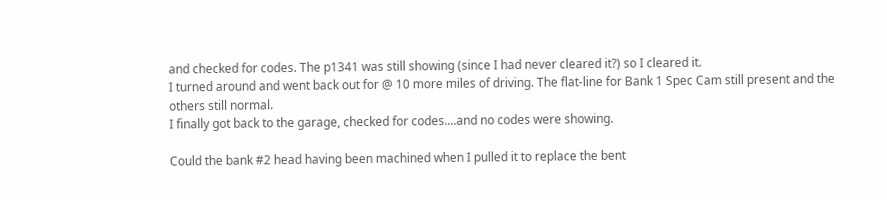and checked for codes. The p1341 was still showing (since I had never cleared it?) so I cleared it.
I turned around and went back out for @ 10 more miles of driving. The flat-line for Bank 1 Spec Cam still present and the others still normal.
I finally got back to the garage, checked for codes....and no codes were showing.

Could the bank #2 head having been machined when I pulled it to replace the bent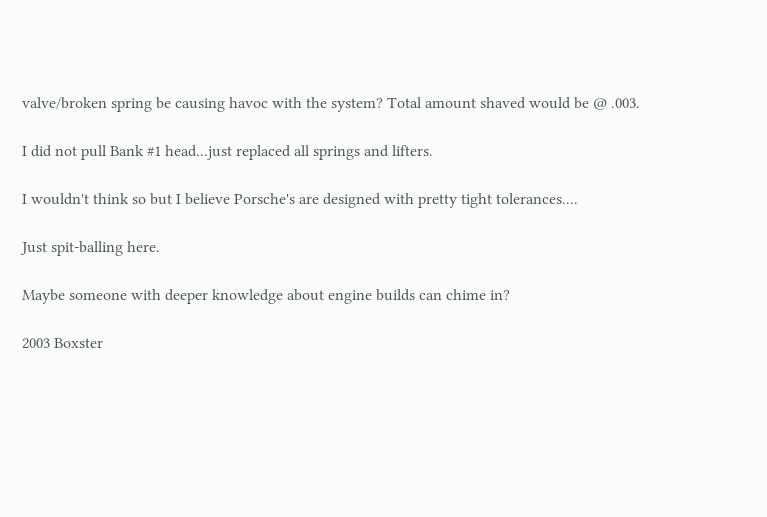valve/broken spring be causing havoc with the system? Total amount shaved would be @ .003.

I did not pull Bank #1 head...just replaced all springs and lifters.

I wouldn't think so but I believe Porsche's are designed with pretty tight tolerances....

Just spit-balling here.

Maybe someone with deeper knowledge about engine builds can chime in?

2003 Boxster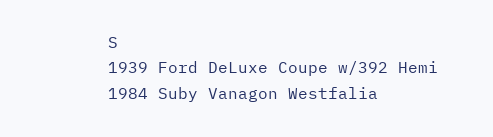S
1939 Ford DeLuxe Coupe w/392 Hemi
1984 Suby Vanagon Westfalia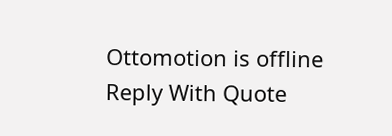Ottomotion is offline   Reply With Quote